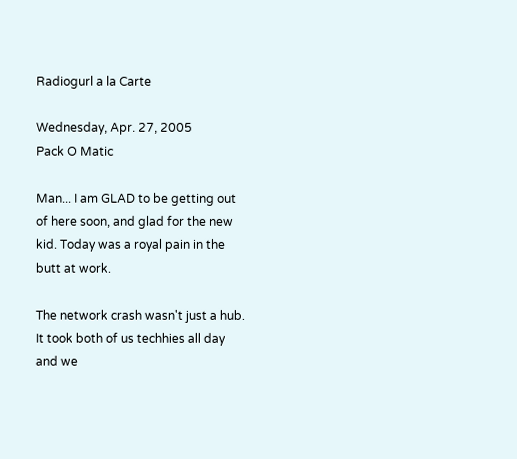Radiogurl a la Carte

Wednesday, Apr. 27, 2005
Pack O Matic

Man... I am GLAD to be getting out of here soon, and glad for the new kid. Today was a royal pain in the butt at work.

The network crash wasn't just a hub. It took both of us techhies all day and we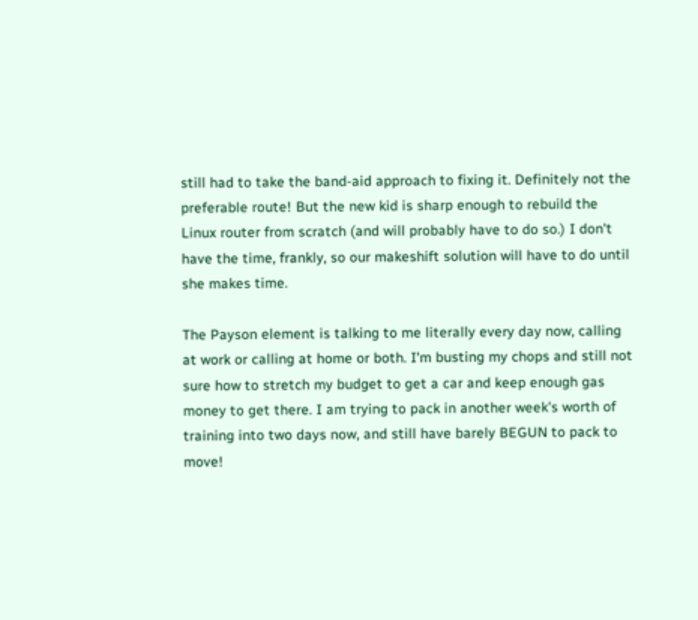still had to take the band-aid approach to fixing it. Definitely not the preferable route! But the new kid is sharp enough to rebuild the Linux router from scratch (and will probably have to do so.) I don't have the time, frankly, so our makeshift solution will have to do until she makes time.

The Payson element is talking to me literally every day now, calling at work or calling at home or both. I'm busting my chops and still not sure how to stretch my budget to get a car and keep enough gas money to get there. I am trying to pack in another week's worth of training into two days now, and still have barely BEGUN to pack to move!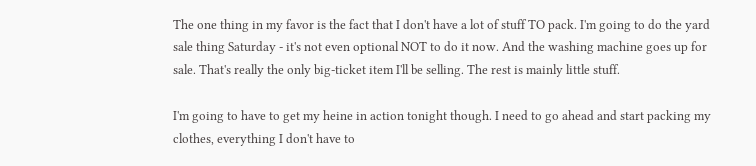The one thing in my favor is the fact that I don't have a lot of stuff TO pack. I'm going to do the yard sale thing Saturday - it's not even optional NOT to do it now. And the washing machine goes up for sale. That's really the only big-ticket item I'll be selling. The rest is mainly little stuff.

I'm going to have to get my heine in action tonight though. I need to go ahead and start packing my clothes, everything I don't have to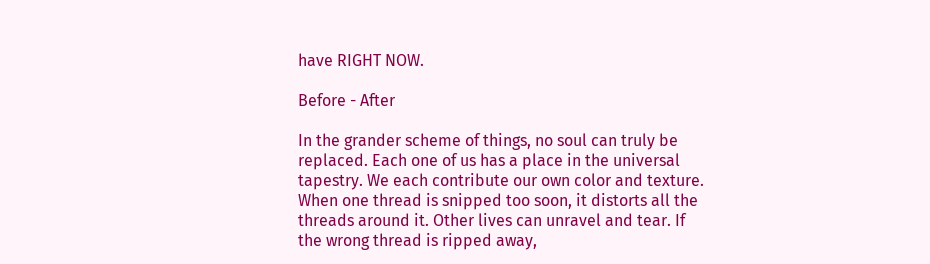have RIGHT NOW.

Before - After

In the grander scheme of things, no soul can truly be replaced. Each one of us has a place in the universal tapestry. We each contribute our own color and texture. When one thread is snipped too soon, it distorts all the threads around it. Other lives can unravel and tear. If the wrong thread is ripped away,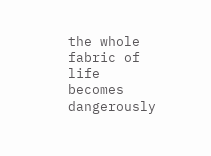the whole fabric of life becomes dangerously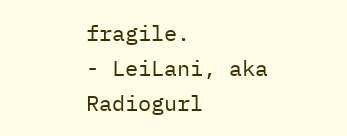fragile.
- LeiLani, aka Radiogurl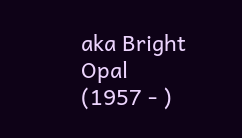aka Bright Opal (1957 - )